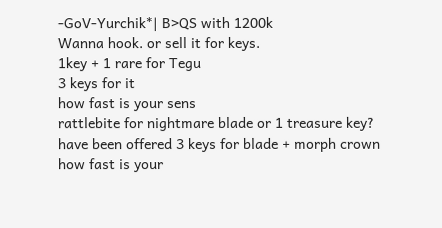-GoV-Yurchik*| B>QS with 1200k
Wanna hook. or sell it for keys.
1key + 1 rare for Tegu
3 keys for it
how fast is your sens
rattlebite for nightmare blade or 1 treasure key?
have been offered 3 keys for blade + morph crown
how fast is your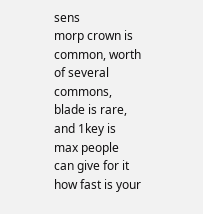sens
morp crown is common, worth of several commons, blade is rare, and 1key is max people can give for it
how fast is your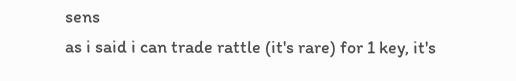sens
as i said i can trade rattle (it's rare) for 1 key, it's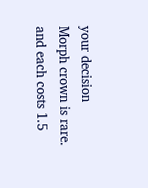your decision
Morph crown is rare. and each costs 1.5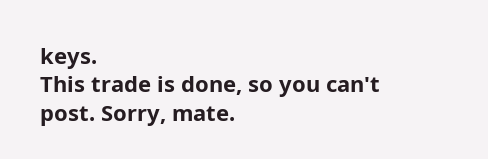keys.
This trade is done, so you can't post. Sorry, mate.